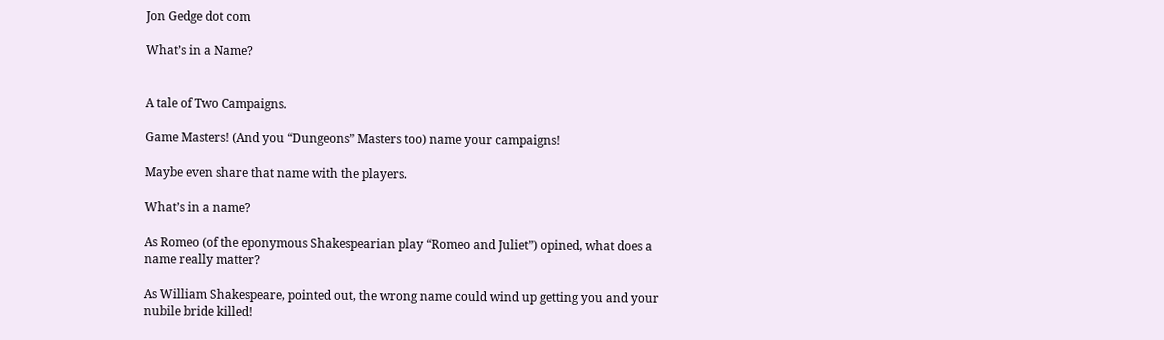Jon Gedge dot com

What’s in a Name?


A tale of Two Campaigns.

Game Masters! (And you “Dungeons” Masters too) name your campaigns!

Maybe even share that name with the players.

What’s in a name?

As Romeo (of the eponymous Shakespearian play “Romeo and Juliet”) opined, what does a name really matter?

As William Shakespeare, pointed out, the wrong name could wind up getting you and your nubile bride killed!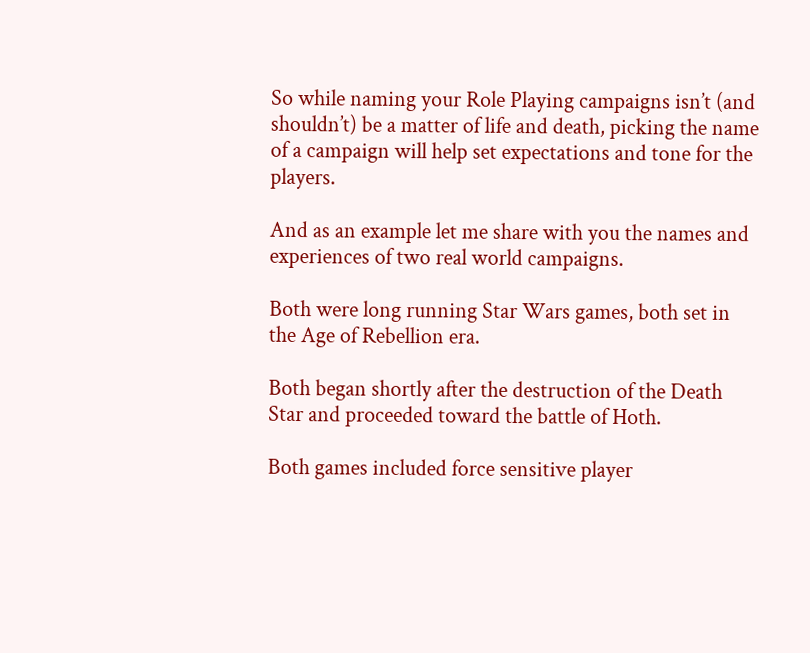So while naming your Role Playing campaigns isn’t (and shouldn’t) be a matter of life and death, picking the name of a campaign will help set expectations and tone for the players.

And as an example let me share with you the names and experiences of two real world campaigns.

Both were long running Star Wars games, both set in the Age of Rebellion era.

Both began shortly after the destruction of the Death Star and proceeded toward the battle of Hoth.

Both games included force sensitive player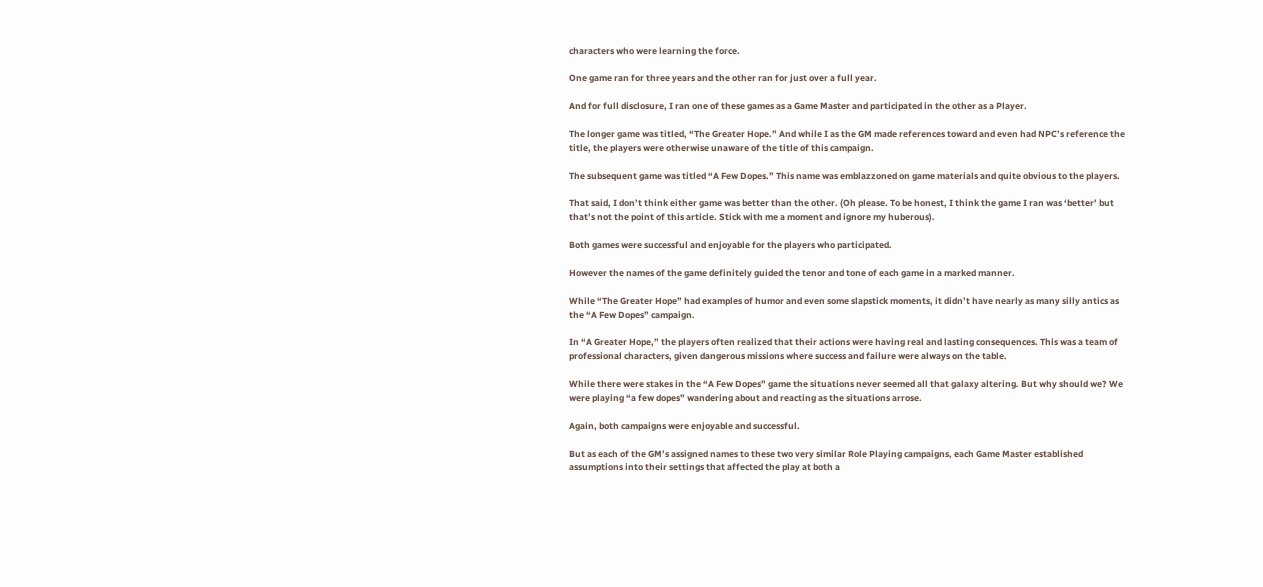characters who were learning the force.

One game ran for three years and the other ran for just over a full year.

And for full disclosure, I ran one of these games as a Game Master and participated in the other as a Player.

The longer game was titled, “The Greater Hope.” And while I as the GM made references toward and even had NPC’s reference the title, the players were otherwise unaware of the title of this campaign.

The subsequent game was titled “A Few Dopes.” This name was emblazzoned on game materials and quite obvious to the players.

That said, I don’t think either game was better than the other. (Oh please. To be honest, I think the game I ran was ‘better’ but that’s not the point of this article. Stick with me a moment and ignore my huberous).

Both games were successful and enjoyable for the players who participated.

However the names of the game definitely guided the tenor and tone of each game in a marked manner.

While “The Greater Hope” had examples of humor and even some slapstick moments, it didn’t have nearly as many silly antics as the “A Few Dopes” campaign.

In “A Greater Hope,” the players often realized that their actions were having real and lasting consequences. This was a team of professional characters, given dangerous missions where success and failure were always on the table.

While there were stakes in the “A Few Dopes” game the situations never seemed all that galaxy altering. But why should we? We were playing “a few dopes” wandering about and reacting as the situations arrose.

Again, both campaigns were enjoyable and successful.

But as each of the GM’s assigned names to these two very similar Role Playing campaigns, each Game Master established assumptions into their settings that affected the play at both a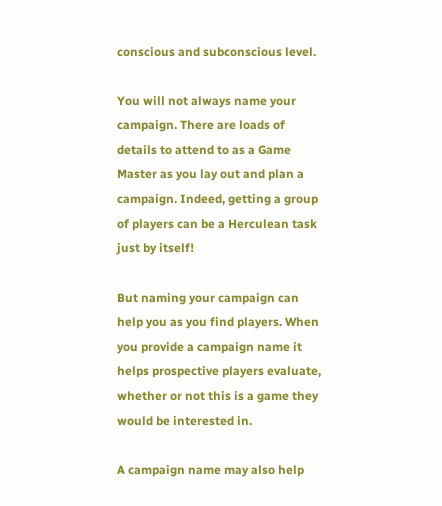conscious and subconscious level.

You will not always name your campaign. There are loads of details to attend to as a Game Master as you lay out and plan a campaign. Indeed, getting a group of players can be a Herculean task just by itself!

But naming your campaign can help you as you find players. When you provide a campaign name it helps prospective players evaluate, whether or not this is a game they would be interested in.

A campaign name may also help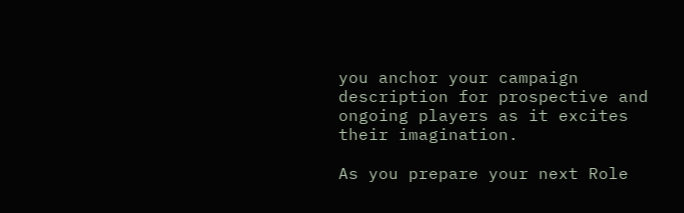you anchor your campaign description for prospective and ongoing players as it excites their imagination.

As you prepare your next Role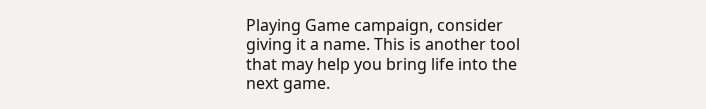Playing Game campaign, consider giving it a name. This is another tool that may help you bring life into the next game.